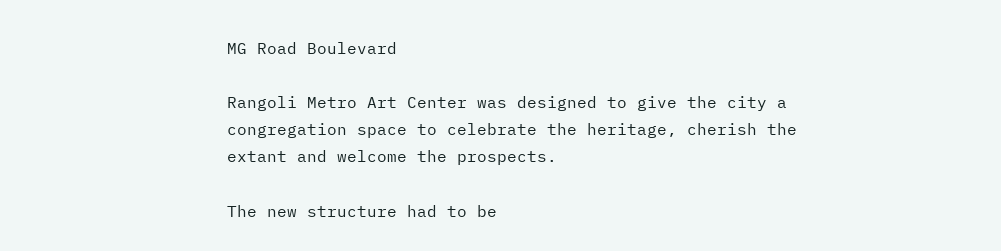MG Road Boulevard

Rangoli Metro Art Center was designed to give the city a congregation space to celebrate the heritage, cherish the extant and welcome the prospects.

The new structure had to be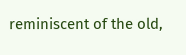reminiscent of the old,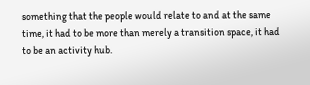something that the people would relate to and at the same time, it had to be more than merely a transition space, it had to be an activity hub.